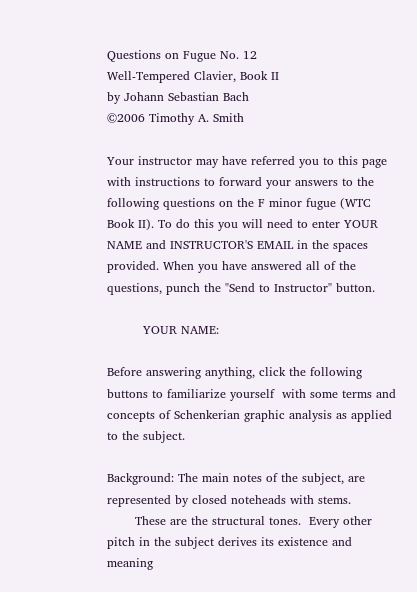Questions on Fugue No. 12
Well-Tempered Clavier, Book II
by Johann Sebastian Bach
©2006 Timothy A. Smith

Your instructor may have referred you to this page with instructions to forward your answers to the following questions on the F minor fugue (WTC Book II). To do this you will need to enter YOUR NAME and INSTRUCTOR'S EMAIL in the spaces provided. When you have answered all of the questions, punch the "Send to Instructor" button.

         YOUR NAME:

Before answering anything, click the following buttons to familiarize yourself  with some terms and concepts of Schenkerian graphic analysis as applied to the subject.

Background: The main notes of the subject, are represented by closed noteheads with stems.
       These are the structural tones.  Every other pitch in the subject derives its existence and meaning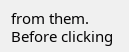from them. Before clicking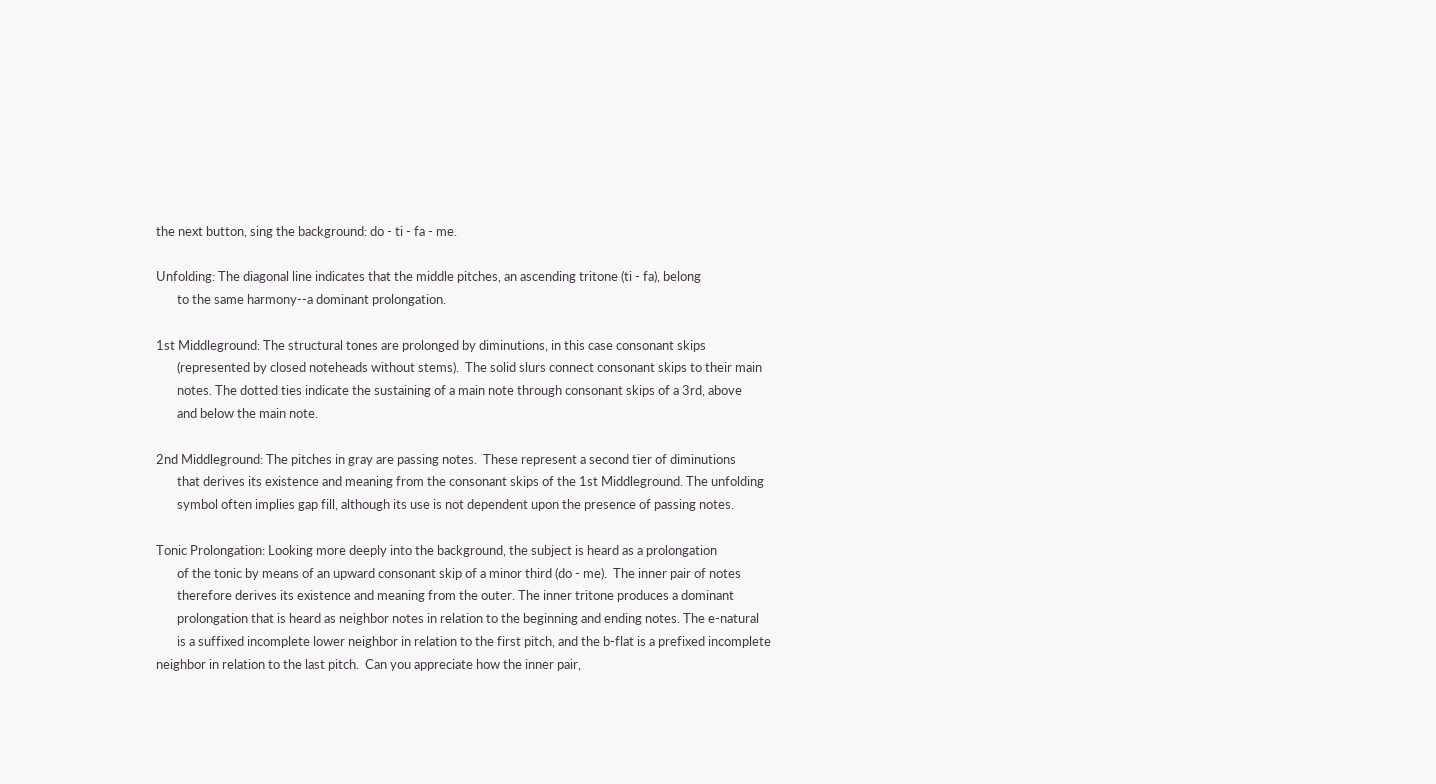the next button, sing the background: do - ti - fa - me.

Unfolding: The diagonal line indicates that the middle pitches, an ascending tritone (ti - fa), belong
       to the same harmony--a dominant prolongation.

1st Middleground: The structural tones are prolonged by diminutions, in this case consonant skips
       (represented by closed noteheads without stems).  The solid slurs connect consonant skips to their main
       notes. The dotted ties indicate the sustaining of a main note through consonant skips of a 3rd, above
       and below the main note.

2nd Middleground: The pitches in gray are passing notes.  These represent a second tier of diminutions
       that derives its existence and meaning from the consonant skips of the 1st Middleground. The unfolding
       symbol often implies gap fill, although its use is not dependent upon the presence of passing notes.

Tonic Prolongation: Looking more deeply into the background, the subject is heard as a prolongation
       of the tonic by means of an upward consonant skip of a minor third (do - me).  The inner pair of notes
       therefore derives its existence and meaning from the outer. The inner tritone produces a dominant
       prolongation that is heard as neighbor notes in relation to the beginning and ending notes. The e-natural
       is a suffixed incomplete lower neighbor in relation to the first pitch, and the b-flat is a prefixed incomplete
neighbor in relation to the last pitch.  Can you appreciate how the inner pair,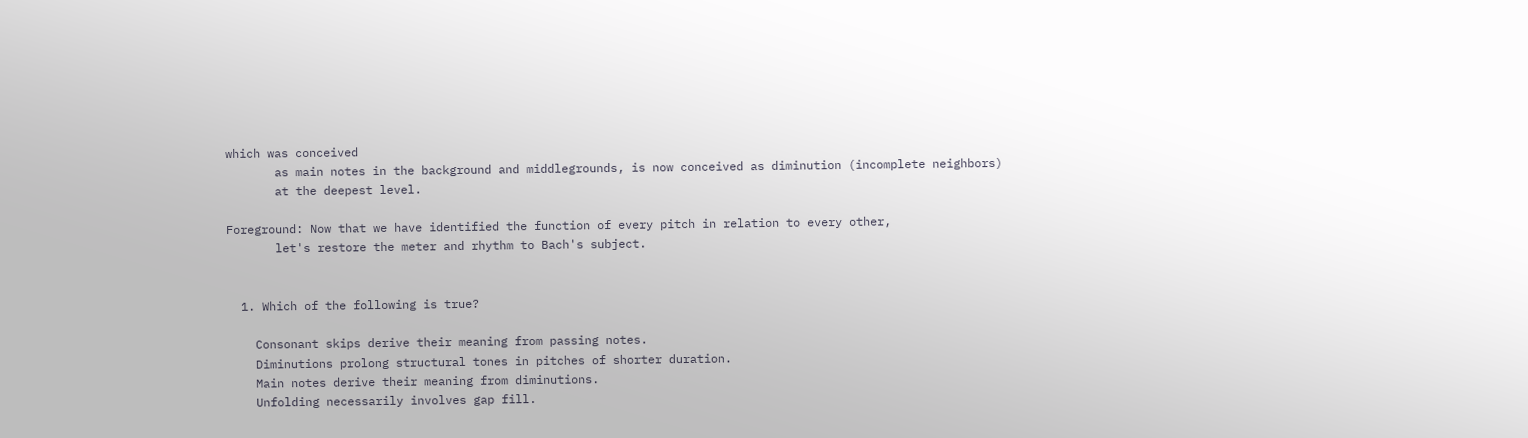which was conceived
       as main notes in the background and middlegrounds, is now conceived as diminution (incomplete neighbors)
       at the deepest level.

Foreground: Now that we have identified the function of every pitch in relation to every other,
       let's restore the meter and rhythm to Bach's subject.


  1. Which of the following is true?

    Consonant skips derive their meaning from passing notes.
    Diminutions prolong structural tones in pitches of shorter duration.
    Main notes derive their meaning from diminutions.
    Unfolding necessarily involves gap fill.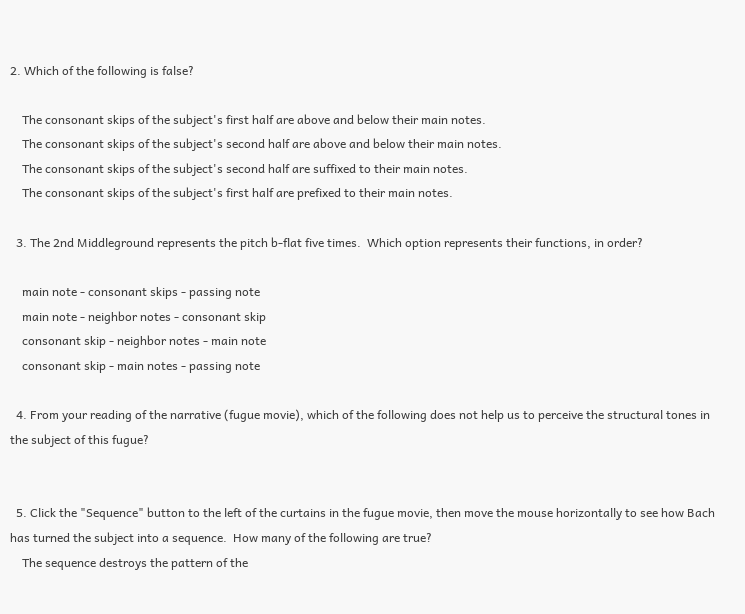2. Which of the following is false?

    The consonant skips of the subject's first half are above and below their main notes.
    The consonant skips of the subject's second half are above and below their main notes.
    The consonant skips of the subject's second half are suffixed to their main notes.
    The consonant skips of the subject's first half are prefixed to their main notes.

  3. The 2nd Middleground represents the pitch b-flat five times.  Which option represents their functions, in order?

    main note - consonant skips - passing note
    main note - neighbor notes - consonant skip
    consonant skip - neighbor notes - main note
    consonant skip - main notes - passing note

  4. From your reading of the narrative (fugue movie), which of the following does not help us to perceive the structural tones in the subject of this fugue?


  5. Click the "Sequence" button to the left of the curtains in the fugue movie, then move the mouse horizontally to see how Bach has turned the subject into a sequence.  How many of the following are true?
    The sequence destroys the pattern of the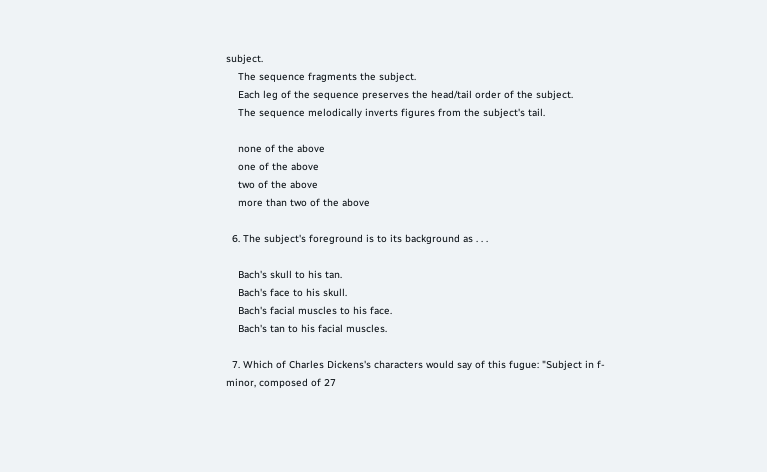subject.
    The sequence fragments the subject.
    Each leg of the sequence preserves the head/tail order of the subject.
    The sequence melodically inverts figures from the subject's tail.

    none of the above
    one of the above
    two of the above
    more than two of the above

  6. The subject's foreground is to its background as . . .

    Bach's skull to his tan.
    Bach's face to his skull.
    Bach's facial muscles to his face.
    Bach's tan to his facial muscles.

  7. Which of Charles Dickens's characters would say of this fugue: "Subject in f-minor, composed of 27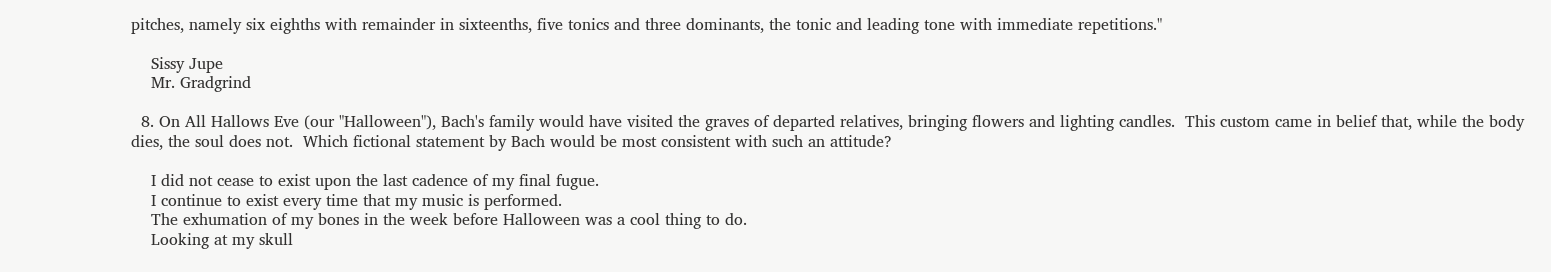pitches, namely six eighths with remainder in sixteenths, five tonics and three dominants, the tonic and leading tone with immediate repetitions."

    Sissy Jupe
    Mr. Gradgrind

  8. On All Hallows Eve (our "Halloween"), Bach's family would have visited the graves of departed relatives, bringing flowers and lighting candles.  This custom came in belief that, while the body dies, the soul does not.  Which fictional statement by Bach would be most consistent with such an attitude?

    I did not cease to exist upon the last cadence of my final fugue.
    I continue to exist every time that my music is performed.
    The exhumation of my bones in the week before Halloween was a cool thing to do.
    Looking at my skull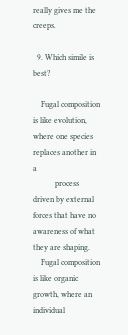really gives me the creeps.

  9. Which simile is best?

    Fugal composition is like evolution, where one species replaces another in a
           process driven by external forces that have no awareness of what they are shaping.
    Fugal composition is like organic growth, where an individual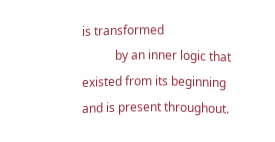is transformed
           by an inner logic that existed from its beginning and is present throughout.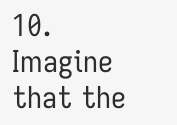10. Imagine that the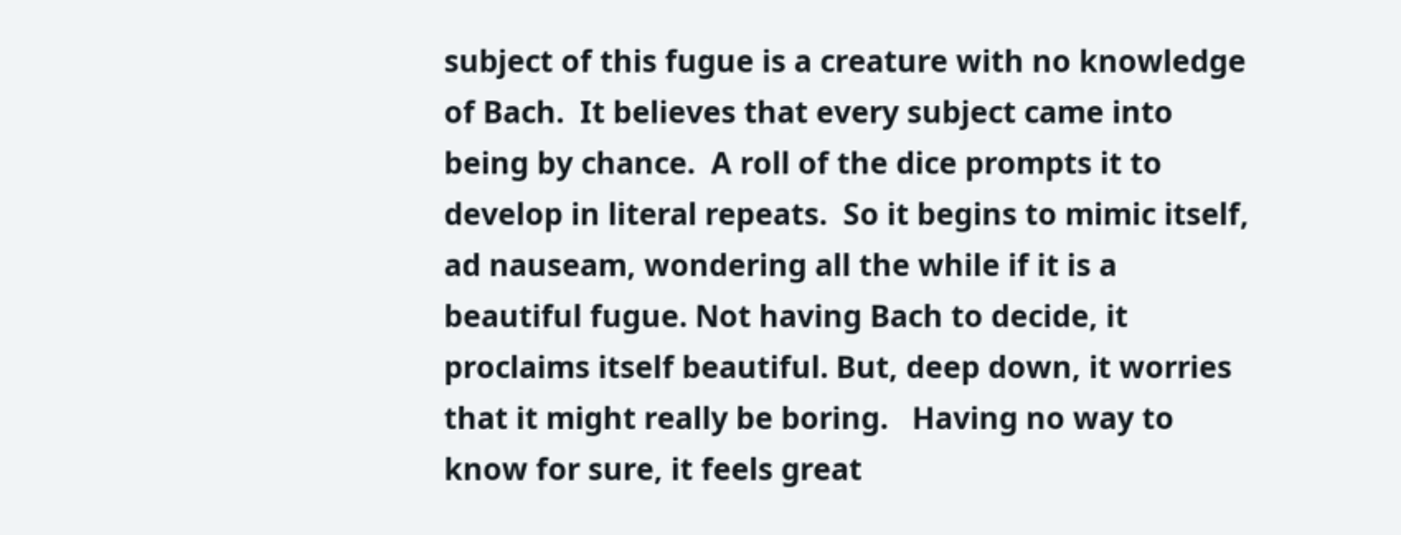subject of this fugue is a creature with no knowledge of Bach.  It believes that every subject came into being by chance.  A roll of the dice prompts it to develop in literal repeats.  So it begins to mimic itself, ad nauseam, wondering all the while if it is a beautiful fugue. Not having Bach to decide, it proclaims itself beautiful. But, deep down, it worries that it might really be boring.   Having no way to know for sure, it feels great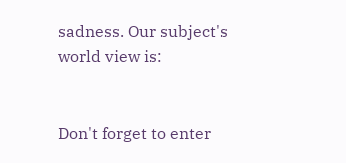sadness. Our subject's world view is:


Don't forget to enter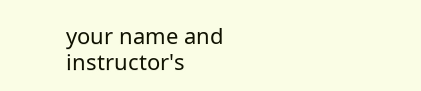your name and instructor's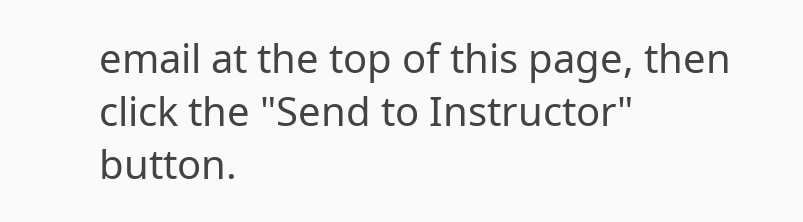email at the top of this page, then click the "Send to Instructor" button.